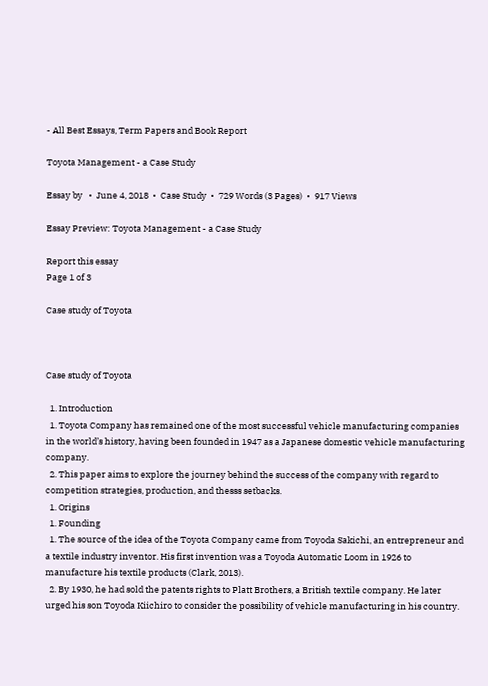- All Best Essays, Term Papers and Book Report

Toyota Management - a Case Study

Essay by   •  June 4, 2018  •  Case Study  •  729 Words (3 Pages)  •  917 Views

Essay Preview: Toyota Management - a Case Study

Report this essay
Page 1 of 3

Case study of Toyota



Case study of Toyota

  1. Introduction
  1. Toyota Company has remained one of the most successful vehicle manufacturing companies in the world’s history, having been founded in 1947 as a Japanese domestic vehicle manufacturing company.
  2. This paper aims to explore the journey behind the success of the company with regard to competition strategies, production, and thesss setbacks.
  1. Origins
  1. Founding
  1. The source of the idea of the Toyota Company came from Toyoda Sakichi, an entrepreneur and a textile industry inventor. His first invention was a Toyoda Automatic Loom in 1926 to manufacture his textile products (Clark, 2013).
  2. By 1930, he had sold the patents rights to Platt Brothers, a British textile company. He later urged his son Toyoda Kiichiro to consider the possibility of vehicle manufacturing in his country.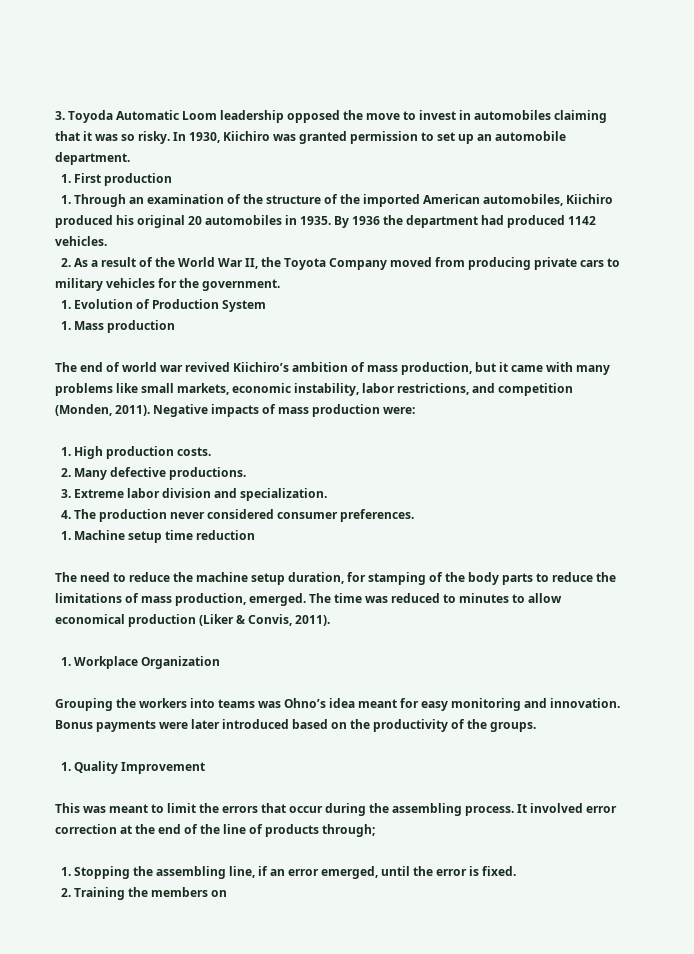3. Toyoda Automatic Loom leadership opposed the move to invest in automobiles claiming that it was so risky. In 1930, Kiichiro was granted permission to set up an automobile department.
  1. First production
  1. Through an examination of the structure of the imported American automobiles, Kiichiro produced his original 20 automobiles in 1935. By 1936 the department had produced 1142 vehicles.
  2. As a result of the World War II, the Toyota Company moved from producing private cars to military vehicles for the government.
  1. Evolution of Production System
  1. Mass production

The end of world war revived Kiichiro’s ambition of mass production, but it came with many problems like small markets, economic instability, labor restrictions, and competition (Monden, 2011). Negative impacts of mass production were:

  1. High production costs.
  2. Many defective productions.
  3. Extreme labor division and specialization.
  4. The production never considered consumer preferences.
  1. Machine setup time reduction

The need to reduce the machine setup duration, for stamping of the body parts to reduce the limitations of mass production, emerged. The time was reduced to minutes to allow economical production (Liker & Convis, 2011).

  1. Workplace Organization

Grouping the workers into teams was Ohno’s idea meant for easy monitoring and innovation. Bonus payments were later introduced based on the productivity of the groups.

  1. Quality Improvement

This was meant to limit the errors that occur during the assembling process. It involved error correction at the end of the line of products through;

  1. Stopping the assembling line, if an error emerged, until the error is fixed.
  2. Training the members on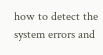how to detect the system errors and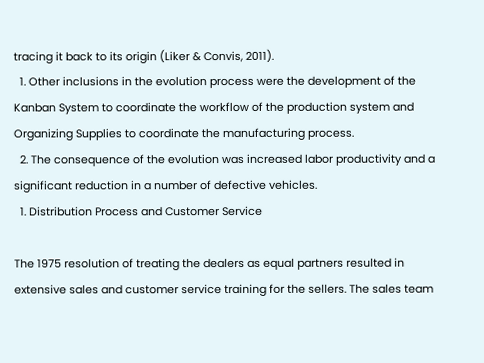tracing it back to its origin (Liker & Convis, 2011).
  1. Other inclusions in the evolution process were the development of the Kanban System to coordinate the workflow of the production system and Organizing Supplies to coordinate the manufacturing process.
  2. The consequence of the evolution was increased labor productivity and a significant reduction in a number of defective vehicles.
  1. Distribution Process and Customer Service

The 1975 resolution of treating the dealers as equal partners resulted in extensive sales and customer service training for the sellers. The sales team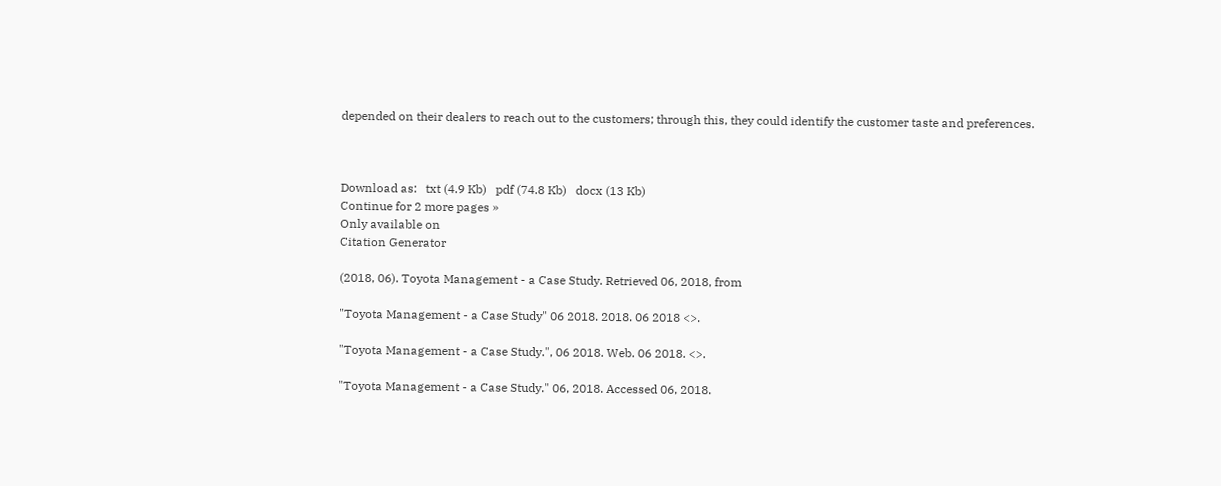depended on their dealers to reach out to the customers; through this, they could identify the customer taste and preferences.



Download as:   txt (4.9 Kb)   pdf (74.8 Kb)   docx (13 Kb)
Continue for 2 more pages »
Only available on
Citation Generator

(2018, 06). Toyota Management - a Case Study. Retrieved 06, 2018, from

"Toyota Management - a Case Study" 06 2018. 2018. 06 2018 <>.

"Toyota Management - a Case Study.", 06 2018. Web. 06 2018. <>.

"Toyota Management - a Case Study." 06, 2018. Accessed 06, 2018.